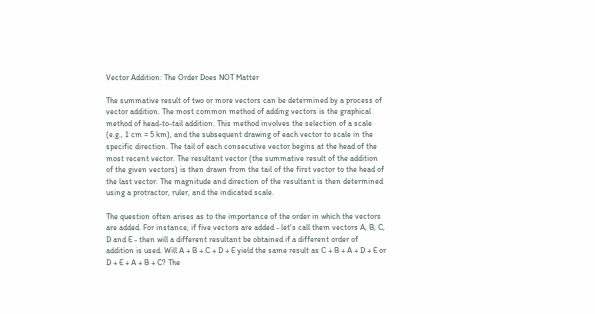Vector Addition: The Order Does NOT Matter

The summative result of two or more vectors can be determined by a process of vector addition. The most common method of adding vectors is the graphical method of head-to-tail addition. This method involves the selection of a scale (e.g., 1 cm = 5 km), and the subsequent drawing of each vector to scale in the specific direction. The tail of each consecutive vector begins at the head of the most recent vector. The resultant vector (the summative result of the addition of the given vectors) is then drawn from the tail of the first vector to the head of the last vector. The magnitude and direction of the resultant is then determined using a protractor, ruler, and the indicated scale.

The question often arises as to the importance of the order in which the vectors are added. For instance, if five vectors are added - let's call them vectors A, B, C, D and E - then will a different resultant be obtained if a different order of addition is used. Will A + B + C + D + E yield the same result as C + B + A + D + E or D + E + A + B + C? The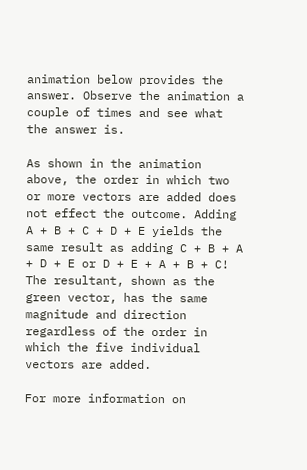animation below provides the answer. Observe the animation a couple of times and see what the answer is.

As shown in the animation above, the order in which two or more vectors are added does not effect the outcome. Adding A + B + C + D + E yields the same result as adding C + B + A + D + E or D + E + A + B + C! The resultant, shown as the green vector, has the same magnitude and direction regardless of the order in which the five individual vectors are added.

For more information on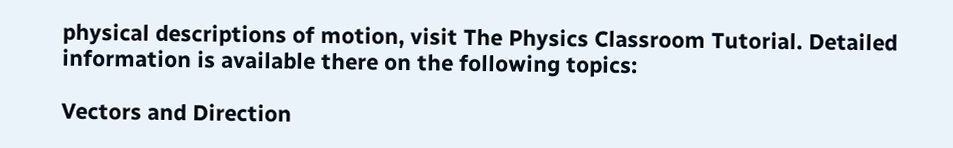physical descriptions of motion, visit The Physics Classroom Tutorial. Detailed information is available there on the following topics:

Vectors and Direction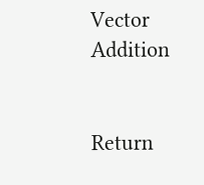Vector Addition


Return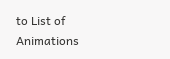to List of Animations